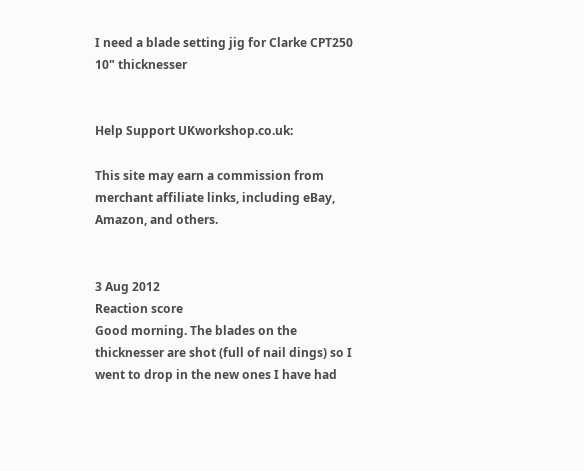I need a blade setting jig for Clarke CPT250 10" thicknesser


Help Support UKworkshop.co.uk:

This site may earn a commission from merchant affiliate links, including eBay, Amazon, and others.


3 Aug 2012
Reaction score
Good morning. The blades on the thicknesser are shot (full of nail dings) so I went to drop in the new ones I have had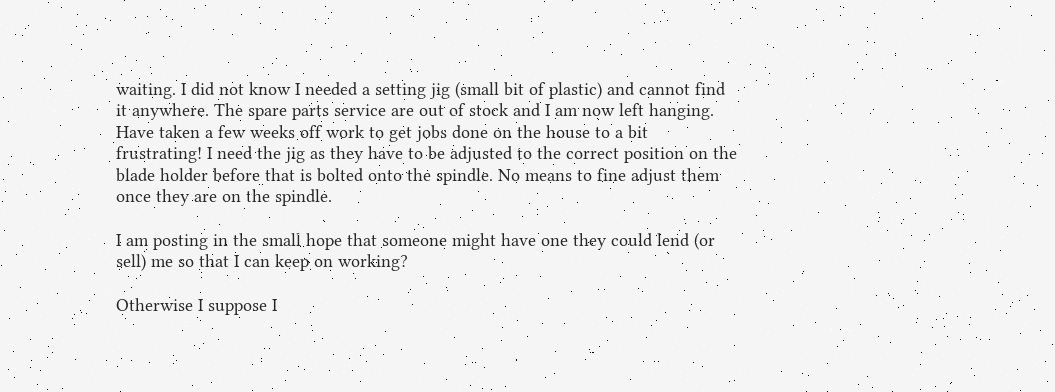waiting. I did not know I needed a setting jig (small bit of plastic) and cannot find it anywhere. The spare parts service are out of stock and I am now left hanging. Have taken a few weeks off work to get jobs done on the house to a bit frustrating! I need the jig as they have to be adjusted to the correct position on the blade holder before that is bolted onto the spindle. No means to fine adjust them once they are on the spindle.

I am posting in the small hope that someone might have one they could lend (or sell) me so that I can keep on working?

Otherwise I suppose I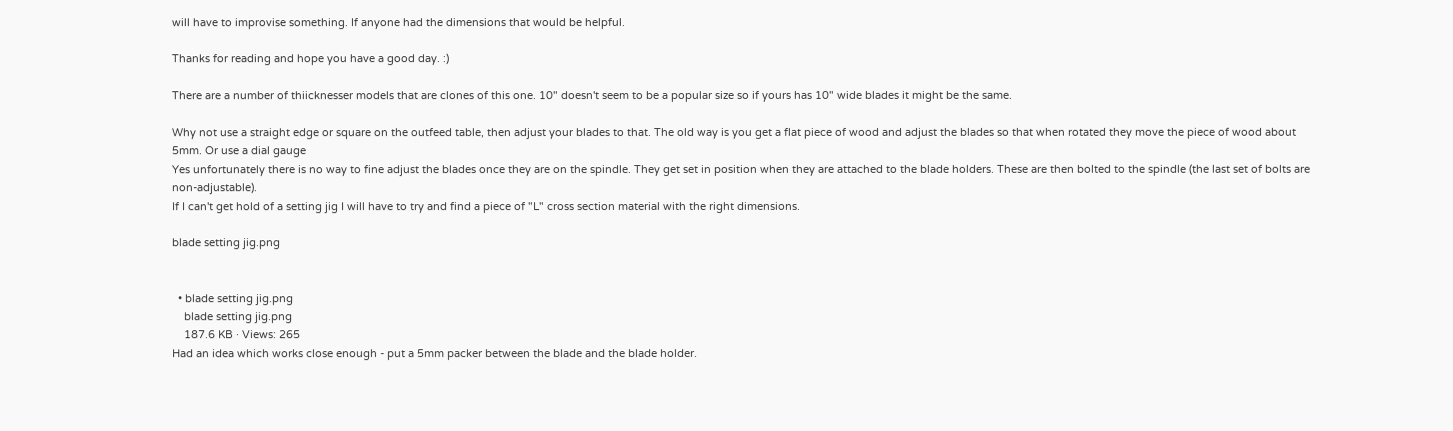will have to improvise something. If anyone had the dimensions that would be helpful.

Thanks for reading and hope you have a good day. :)

There are a number of thiicknesser models that are clones of this one. 10" doesn't seem to be a popular size so if yours has 10" wide blades it might be the same.

Why not use a straight edge or square on the outfeed table, then adjust your blades to that. The old way is you get a flat piece of wood and adjust the blades so that when rotated they move the piece of wood about 5mm. Or use a dial gauge
Yes unfortunately there is no way to fine adjust the blades once they are on the spindle. They get set in position when they are attached to the blade holders. These are then bolted to the spindle (the last set of bolts are non-adjustable).
If I can't get hold of a setting jig I will have to try and find a piece of "L" cross section material with the right dimensions.

blade setting jig.png


  • blade setting jig.png
    blade setting jig.png
    187.6 KB · Views: 265
Had an idea which works close enough - put a 5mm packer between the blade and the blade holder.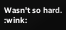Wasn't so hard. :wink: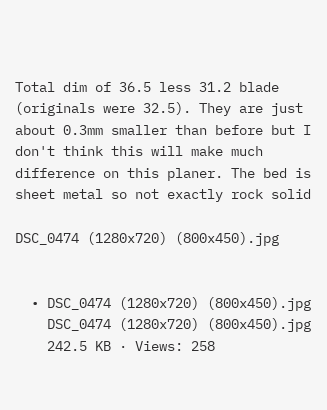Total dim of 36.5 less 31.2 blade (originals were 32.5). They are just about 0.3mm smaller than before but I don't think this will make much difference on this planer. The bed is sheet metal so not exactly rock solid

DSC_0474 (1280x720) (800x450).jpg


  • DSC_0474 (1280x720) (800x450).jpg
    DSC_0474 (1280x720) (800x450).jpg
    242.5 KB · Views: 258